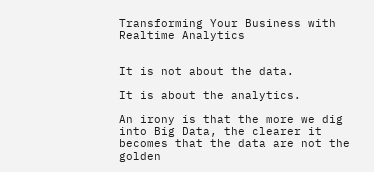Transforming Your Business with Realtime Analytics


It is not about the data.

It is about the analytics.

An irony is that the more we dig into Big Data, the clearer it becomes that the data are not the golden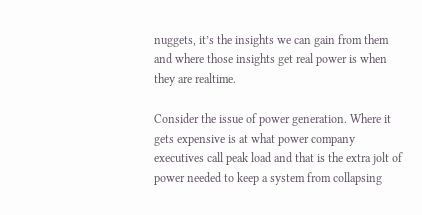nuggets, it’s the insights we can gain from them and where those insights get real power is when they are realtime.

Consider the issue of power generation. Where it gets expensive is at what power company executives call peak load and that is the extra jolt of power needed to keep a system from collapsing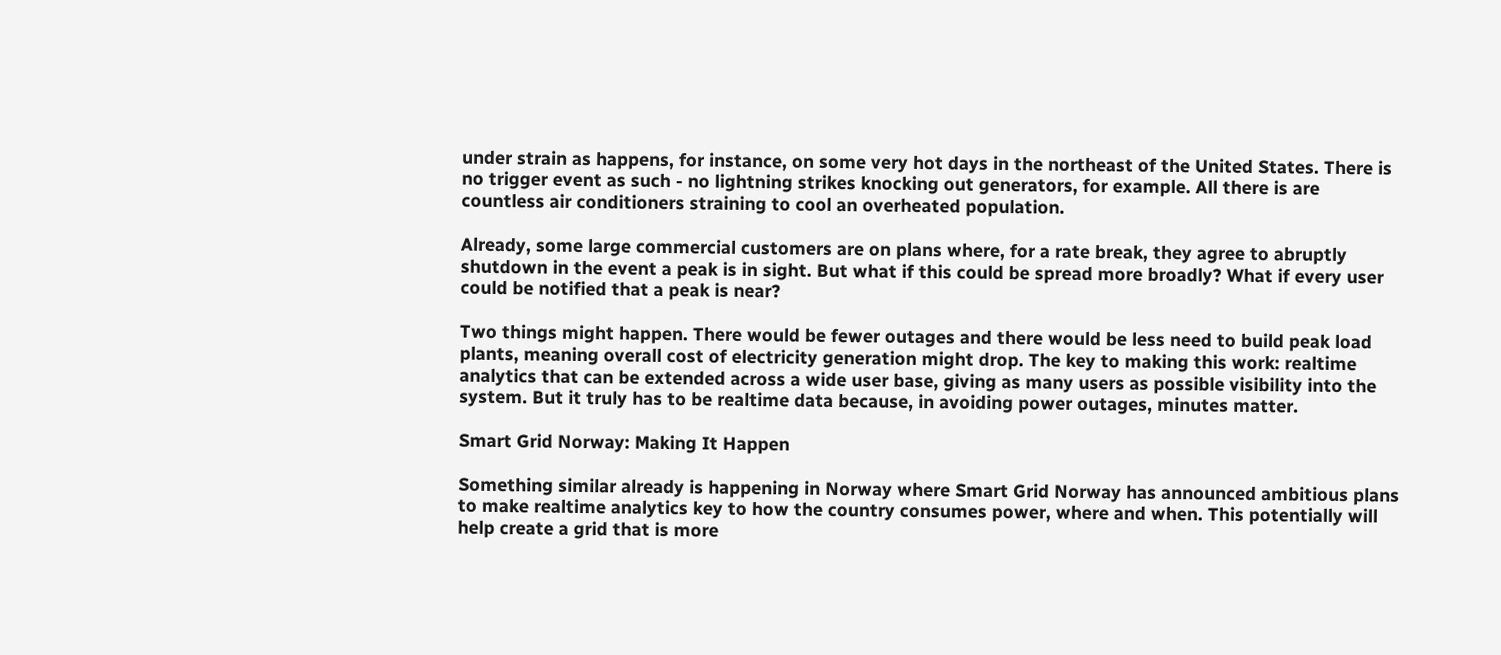under strain as happens, for instance, on some very hot days in the northeast of the United States. There is no trigger event as such - no lightning strikes knocking out generators, for example. All there is are countless air conditioners straining to cool an overheated population.

Already, some large commercial customers are on plans where, for a rate break, they agree to abruptly shutdown in the event a peak is in sight. But what if this could be spread more broadly? What if every user could be notified that a peak is near?

Two things might happen. There would be fewer outages and there would be less need to build peak load plants, meaning overall cost of electricity generation might drop. The key to making this work: realtime analytics that can be extended across a wide user base, giving as many users as possible visibility into the system. But it truly has to be realtime data because, in avoiding power outages, minutes matter.

Smart Grid Norway: Making It Happen

Something similar already is happening in Norway where Smart Grid Norway has announced ambitious plans to make realtime analytics key to how the country consumes power, where and when. This potentially will help create a grid that is more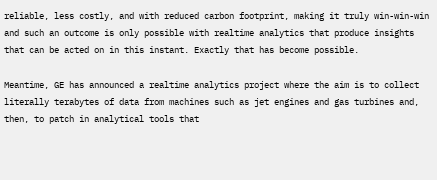reliable, less costly, and with reduced carbon footprint, making it truly win-win-win and such an outcome is only possible with realtime analytics that produce insights that can be acted on in this instant. Exactly that has become possible.

Meantime, GE has announced a realtime analytics project where the aim is to collect literally terabytes of data from machines such as jet engines and gas turbines and, then, to patch in analytical tools that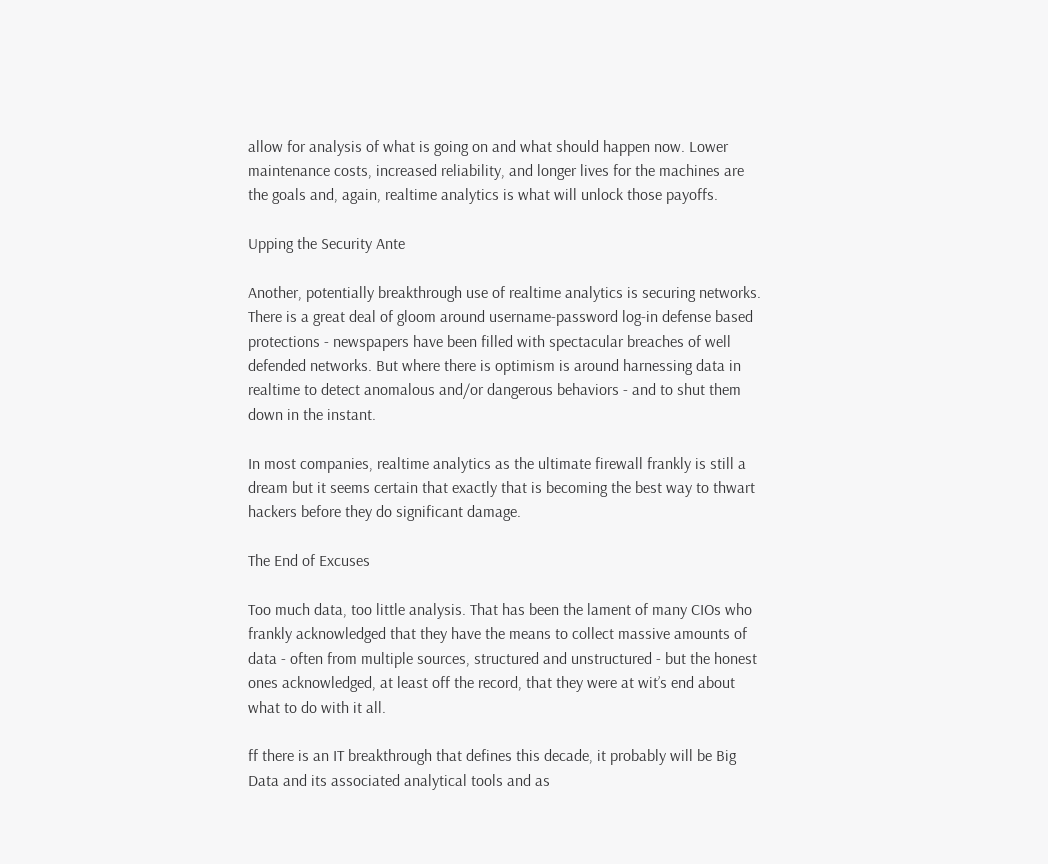allow for analysis of what is going on and what should happen now. Lower maintenance costs, increased reliability, and longer lives for the machines are the goals and, again, realtime analytics is what will unlock those payoffs.

Upping the Security Ante

Another, potentially breakthrough use of realtime analytics is securing networks. There is a great deal of gloom around username-password log-in defense based protections - newspapers have been filled with spectacular breaches of well defended networks. But where there is optimism is around harnessing data in realtime to detect anomalous and/or dangerous behaviors - and to shut them down in the instant.

In most companies, realtime analytics as the ultimate firewall frankly is still a dream but it seems certain that exactly that is becoming the best way to thwart hackers before they do significant damage.

The End of Excuses

Too much data, too little analysis. That has been the lament of many CIOs who frankly acknowledged that they have the means to collect massive amounts of data - often from multiple sources, structured and unstructured - but the honest ones acknowledged, at least off the record, that they were at wit’s end about what to do with it all.

ff there is an IT breakthrough that defines this decade, it probably will be Big Data and its associated analytical tools and as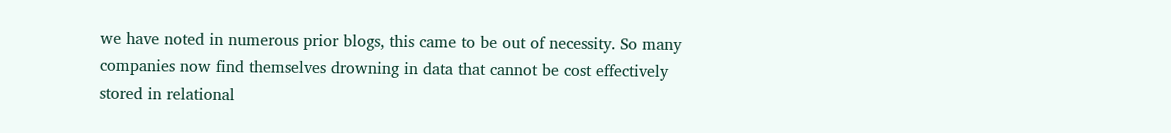we have noted in numerous prior blogs, this came to be out of necessity. So many companies now find themselves drowning in data that cannot be cost effectively stored in relational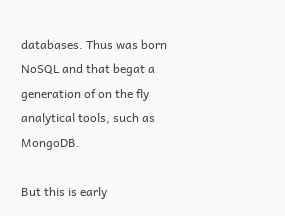databases. Thus was born NoSQL and that begat a generation of on the fly analytical tools, such as MongoDB.

But this is early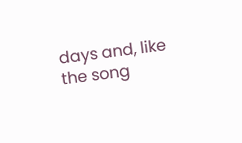days and, like the song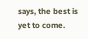says, the best is yet to come.